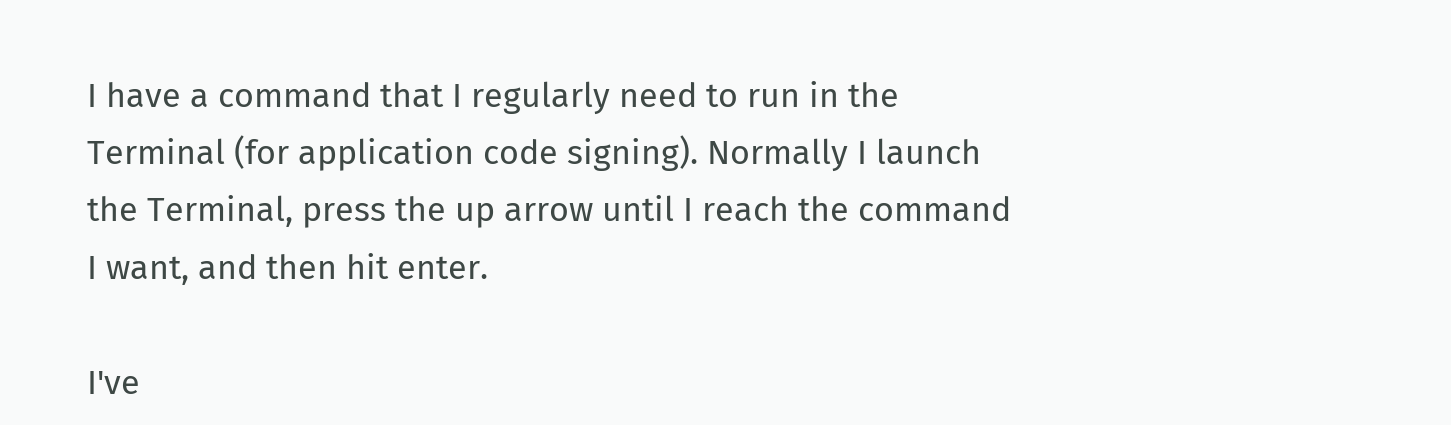I have a command that I regularly need to run in the Terminal (for application code signing). Normally I launch the Terminal, press the up arrow until I reach the command I want, and then hit enter.

I've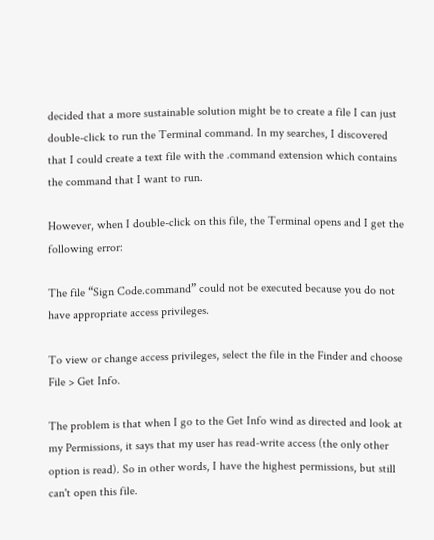decided that a more sustainable solution might be to create a file I can just double-click to run the Terminal command. In my searches, I discovered that I could create a text file with the .command extension which contains the command that I want to run.

However, when I double-click on this file, the Terminal opens and I get the following error:

The file “Sign Code.command” could not be executed because you do not have appropriate access privileges.

To view or change access privileges, select the file in the Finder and choose File > Get Info.

The problem is that when I go to the Get Info wind as directed and look at my Permissions, it says that my user has read-write access (the only other option is read). So in other words, I have the highest permissions, but still can't open this file.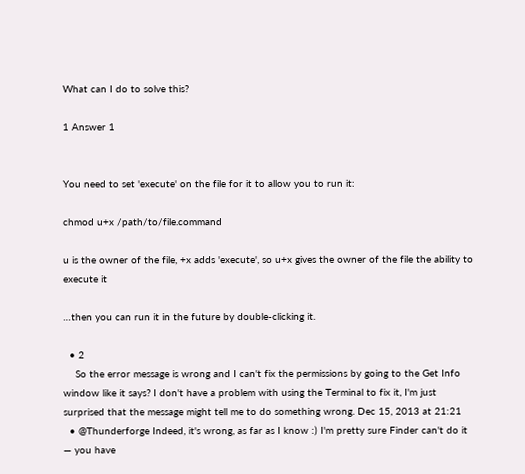What can I do to solve this?

1 Answer 1


You need to set 'execute' on the file for it to allow you to run it:

chmod u+x /path/to/file.command

u is the owner of the file, +x adds 'execute', so u+x gives the owner of the file the ability to execute it

…then you can run it in the future by double-clicking it.

  • 2
    So the error message is wrong and I can't fix the permissions by going to the Get Info window like it says? I don't have a problem with using the Terminal to fix it, I'm just surprised that the message might tell me to do something wrong. Dec 15, 2013 at 21:21
  • @Thunderforge Indeed, it's wrong, as far as I know :) I'm pretty sure Finder can't do it — you have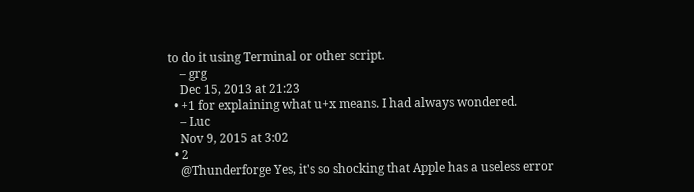to do it using Terminal or other script.
    – grg
    Dec 15, 2013 at 21:23
  • +1 for explaining what u+x means. I had always wondered.
    – Luc
    Nov 9, 2015 at 3:02
  • 2
    @Thunderforge Yes, it's so shocking that Apple has a useless error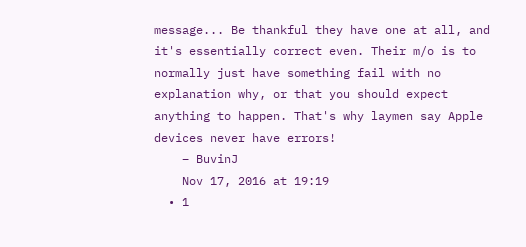message... Be thankful they have one at all, and it's essentially correct even. Their m/o is to normally just have something fail with no explanation why, or that you should expect anything to happen. That's why laymen say Apple devices never have errors!
    – BuvinJ
    Nov 17, 2016 at 19:19
  • 1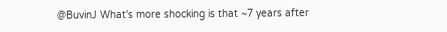@BuvinJ What's more shocking is that ~7 years after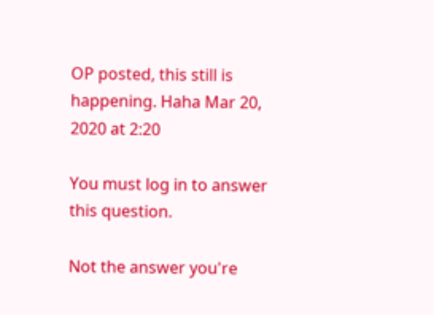OP posted, this still is happening. Haha Mar 20, 2020 at 2:20

You must log in to answer this question.

Not the answer you're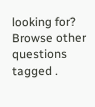looking for? Browse other questions tagged .